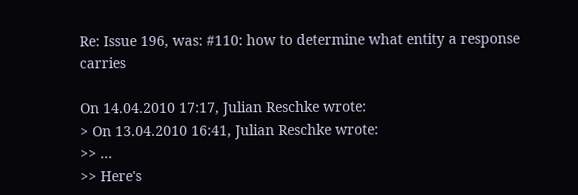Re: Issue 196, was: #110: how to determine what entity a response carries

On 14.04.2010 17:17, Julian Reschke wrote:
> On 13.04.2010 16:41, Julian Reschke wrote:
>> ...
>> Here's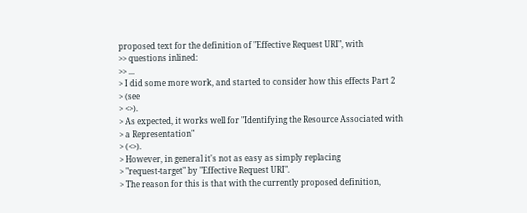proposed text for the definition of "Effective Request URI", with
>> questions inlined:
>> ...
> I did some more work, and started to consider how this effects Part 2
> (see
> <>).
> As expected, it works well for "Identifying the Resource Associated with
> a Representation"
> (<>).
> However, in general it's not as easy as simply replacing
> "request-target" by "Effective Request URI".
> The reason for this is that with the currently proposed definition,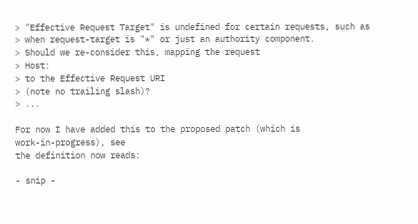> "Effective Request Target" is undefined for certain requests, such as
> when request-target is "*" or just an authority component.
> Should we re-consider this, mapping the request
> Host:
> to the Effective Request URI
> (note no trailing slash)?
> ...

For now I have added this to the proposed patch (which is
work-in-progress), see
the definition now reads:

- snip -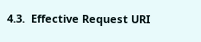4.3.  Effective Request URI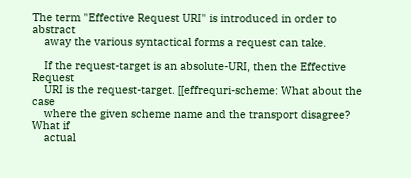The term "Effective Request URI" is introduced in order to abstract
    away the various syntactical forms a request can take.

    If the request-target is an absolute-URI, then the Effective Request
    URI is the request-target. [[effrequri-scheme: What about the case
    where the given scheme name and the transport disagree?  What if
    actual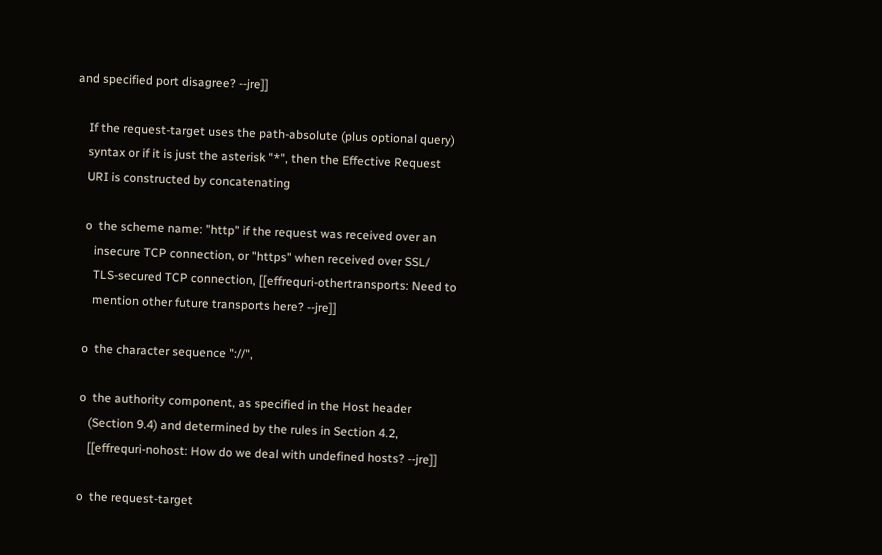and specified port disagree? --jre]]

    If the request-target uses the path-absolute (plus optional query)
    syntax or if it is just the asterisk "*", then the Effective Request
    URI is constructed by concatenating

    o  the scheme name: "http" if the request was received over an
       insecure TCP connection, or "https" when received over SSL/
       TLS-secured TCP connection, [[effrequri-othertransports: Need to
       mention other future transports here? --jre]]

    o  the character sequence "://",

    o  the authority component, as specified in the Host header
       (Section 9.4) and determined by the rules in Section 4.2,
       [[effrequri-nohost: How do we deal with undefined hosts? --jre]]

    o  the request-target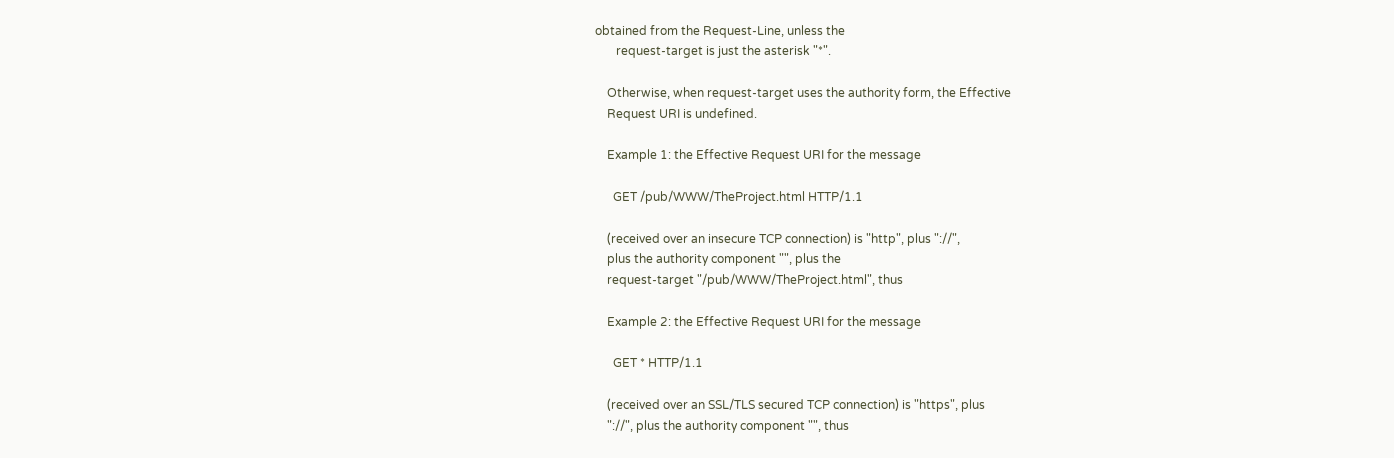obtained from the Request-Line, unless the
       request-target is just the asterisk "*".

    Otherwise, when request-target uses the authority form, the Effective
    Request URI is undefined.

    Example 1: the Effective Request URI for the message

      GET /pub/WWW/TheProject.html HTTP/1.1

    (received over an insecure TCP connection) is "http", plus "://",
    plus the authority component "", plus the
    request-target "/pub/WWW/TheProject.html", thus

    Example 2: the Effective Request URI for the message

      GET * HTTP/1.1

    (received over an SSL/TLS secured TCP connection) is "https", plus
    "://", plus the authority component "", thus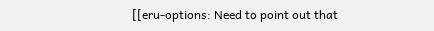[[eru-options: Need to point out that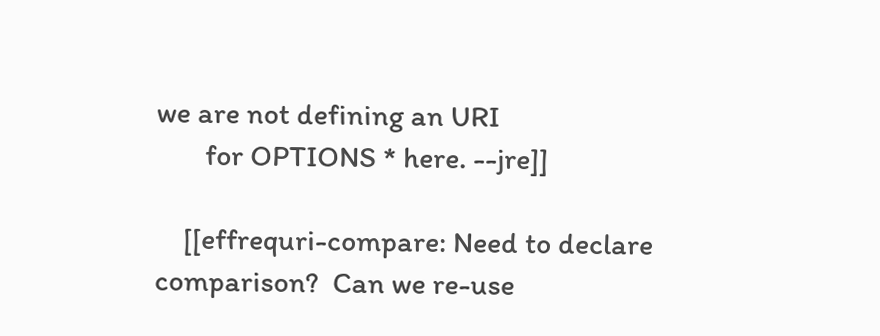we are not defining an URI
       for OPTIONS * here. --jre]]

    [[effrequri-compare: Need to declare comparison?  Can we re-use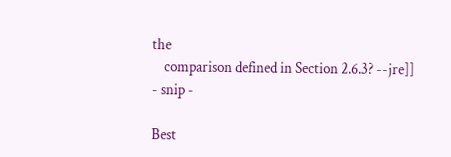the
    comparison defined in Section 2.6.3? --jre]]
- snip -

Best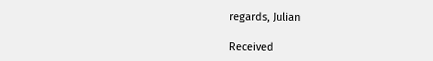regards, Julian

Received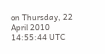on Thursday, 22 April 2010 14:55:44 UTC